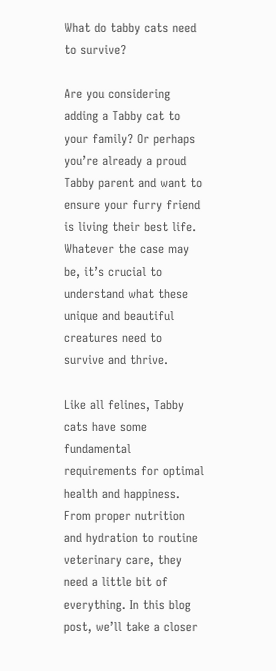What do tabby cats need to survive?

Are you considering adding a Tabby cat to your family? Or perhaps you’re already a proud Tabby parent and want to ensure your furry friend is living their best life. Whatever the case may be, it’s crucial to understand what these unique and beautiful creatures need to survive and thrive.

Like all felines, Tabby cats have some fundamental requirements for optimal health and happiness. From proper nutrition and hydration to routine veterinary care, they need a little bit of everything. In this blog post, we’ll take a closer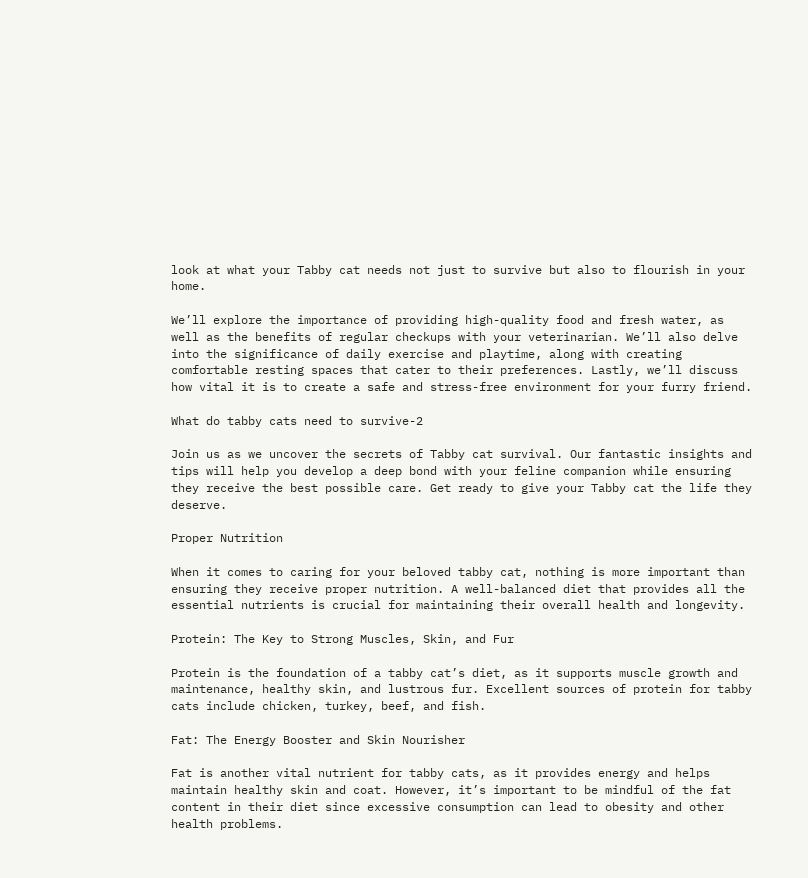look at what your Tabby cat needs not just to survive but also to flourish in your home.

We’ll explore the importance of providing high-quality food and fresh water, as well as the benefits of regular checkups with your veterinarian. We’ll also delve into the significance of daily exercise and playtime, along with creating comfortable resting spaces that cater to their preferences. Lastly, we’ll discuss how vital it is to create a safe and stress-free environment for your furry friend.

What do tabby cats need to survive-2

Join us as we uncover the secrets of Tabby cat survival. Our fantastic insights and tips will help you develop a deep bond with your feline companion while ensuring they receive the best possible care. Get ready to give your Tabby cat the life they deserve.

Proper Nutrition

When it comes to caring for your beloved tabby cat, nothing is more important than ensuring they receive proper nutrition. A well-balanced diet that provides all the essential nutrients is crucial for maintaining their overall health and longevity.

Protein: The Key to Strong Muscles, Skin, and Fur

Protein is the foundation of a tabby cat’s diet, as it supports muscle growth and maintenance, healthy skin, and lustrous fur. Excellent sources of protein for tabby cats include chicken, turkey, beef, and fish.

Fat: The Energy Booster and Skin Nourisher

Fat is another vital nutrient for tabby cats, as it provides energy and helps maintain healthy skin and coat. However, it’s important to be mindful of the fat content in their diet since excessive consumption can lead to obesity and other health problems.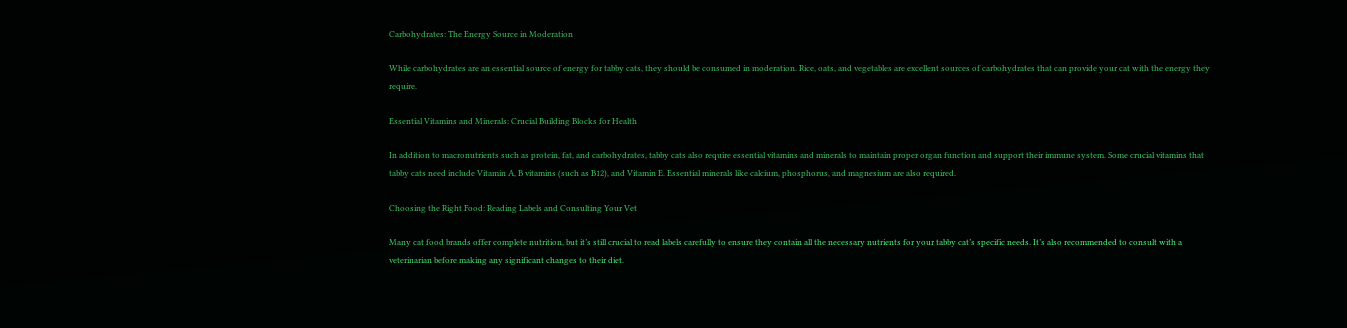Carbohydrates: The Energy Source in Moderation

While carbohydrates are an essential source of energy for tabby cats, they should be consumed in moderation. Rice, oats, and vegetables are excellent sources of carbohydrates that can provide your cat with the energy they require.

Essential Vitamins and Minerals: Crucial Building Blocks for Health

In addition to macronutrients such as protein, fat, and carbohydrates, tabby cats also require essential vitamins and minerals to maintain proper organ function and support their immune system. Some crucial vitamins that tabby cats need include Vitamin A, B vitamins (such as B12), and Vitamin E. Essential minerals like calcium, phosphorus, and magnesium are also required.

Choosing the Right Food: Reading Labels and Consulting Your Vet

Many cat food brands offer complete nutrition, but it’s still crucial to read labels carefully to ensure they contain all the necessary nutrients for your tabby cat’s specific needs. It’s also recommended to consult with a veterinarian before making any significant changes to their diet.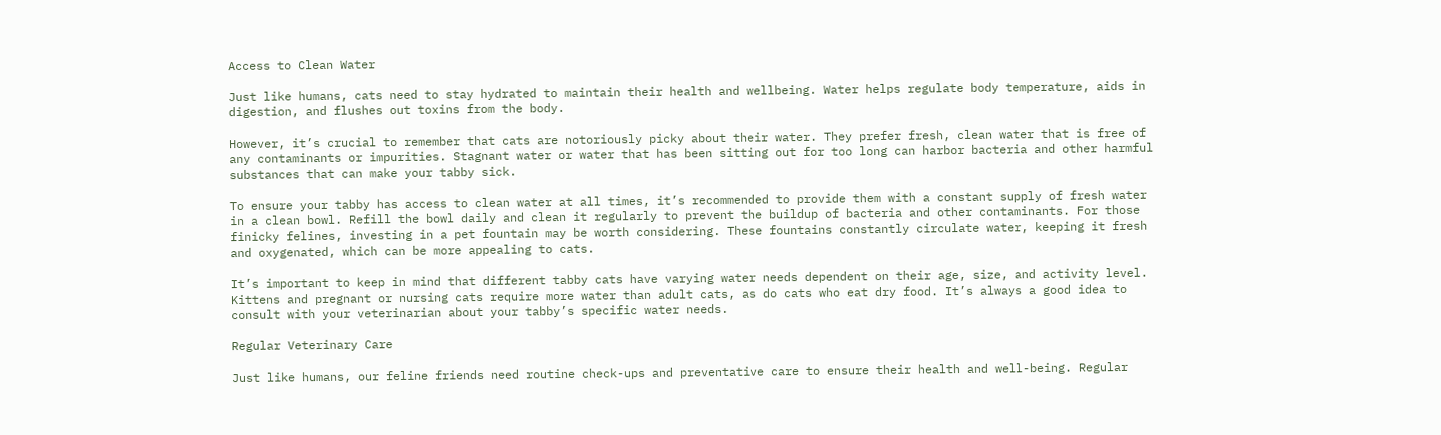Access to Clean Water

Just like humans, cats need to stay hydrated to maintain their health and wellbeing. Water helps regulate body temperature, aids in digestion, and flushes out toxins from the body.

However, it’s crucial to remember that cats are notoriously picky about their water. They prefer fresh, clean water that is free of any contaminants or impurities. Stagnant water or water that has been sitting out for too long can harbor bacteria and other harmful substances that can make your tabby sick.

To ensure your tabby has access to clean water at all times, it’s recommended to provide them with a constant supply of fresh water in a clean bowl. Refill the bowl daily and clean it regularly to prevent the buildup of bacteria and other contaminants. For those finicky felines, investing in a pet fountain may be worth considering. These fountains constantly circulate water, keeping it fresh and oxygenated, which can be more appealing to cats.

It’s important to keep in mind that different tabby cats have varying water needs dependent on their age, size, and activity level. Kittens and pregnant or nursing cats require more water than adult cats, as do cats who eat dry food. It’s always a good idea to consult with your veterinarian about your tabby’s specific water needs.

Regular Veterinary Care

Just like humans, our feline friends need routine check-ups and preventative care to ensure their health and well-being. Regular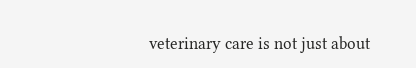veterinary care is not just about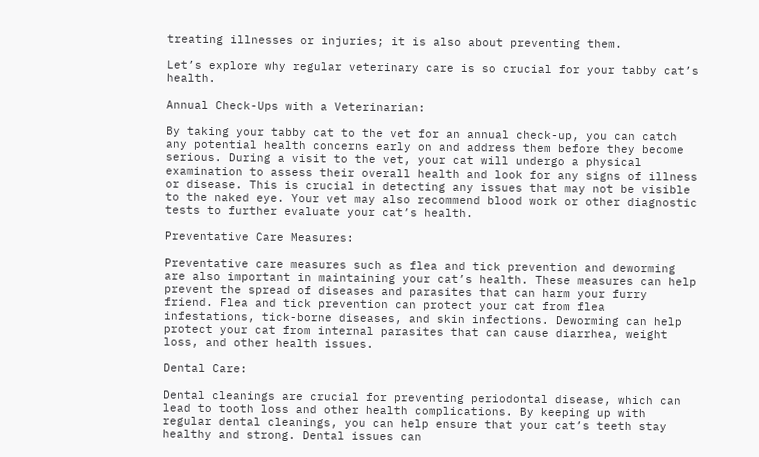treating illnesses or injuries; it is also about preventing them.

Let’s explore why regular veterinary care is so crucial for your tabby cat’s health.

Annual Check-Ups with a Veterinarian:

By taking your tabby cat to the vet for an annual check-up, you can catch any potential health concerns early on and address them before they become serious. During a visit to the vet, your cat will undergo a physical examination to assess their overall health and look for any signs of illness or disease. This is crucial in detecting any issues that may not be visible to the naked eye. Your vet may also recommend blood work or other diagnostic tests to further evaluate your cat’s health.

Preventative Care Measures:

Preventative care measures such as flea and tick prevention and deworming are also important in maintaining your cat’s health. These measures can help prevent the spread of diseases and parasites that can harm your furry friend. Flea and tick prevention can protect your cat from flea infestations, tick-borne diseases, and skin infections. Deworming can help protect your cat from internal parasites that can cause diarrhea, weight loss, and other health issues.

Dental Care:

Dental cleanings are crucial for preventing periodontal disease, which can lead to tooth loss and other health complications. By keeping up with regular dental cleanings, you can help ensure that your cat’s teeth stay healthy and strong. Dental issues can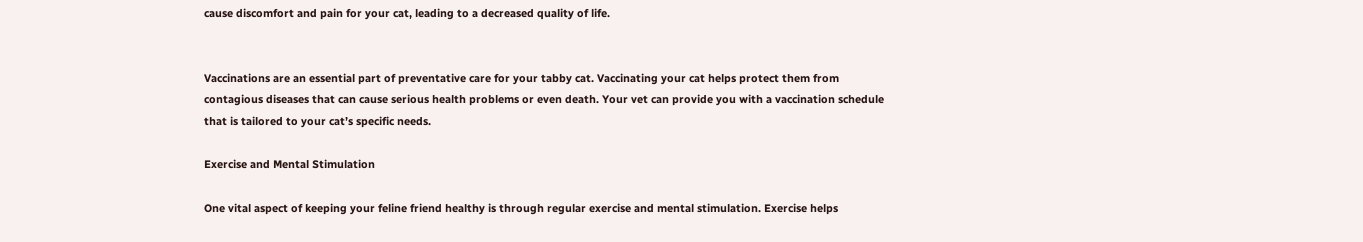cause discomfort and pain for your cat, leading to a decreased quality of life.


Vaccinations are an essential part of preventative care for your tabby cat. Vaccinating your cat helps protect them from contagious diseases that can cause serious health problems or even death. Your vet can provide you with a vaccination schedule that is tailored to your cat’s specific needs.

Exercise and Mental Stimulation

One vital aspect of keeping your feline friend healthy is through regular exercise and mental stimulation. Exercise helps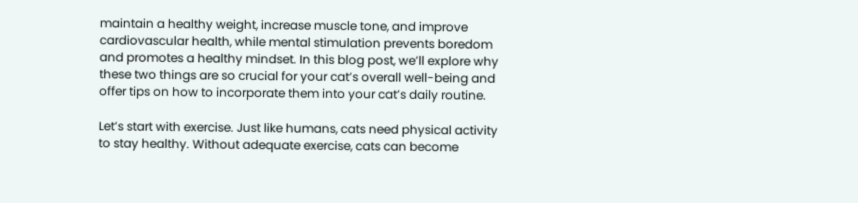maintain a healthy weight, increase muscle tone, and improve cardiovascular health, while mental stimulation prevents boredom and promotes a healthy mindset. In this blog post, we’ll explore why these two things are so crucial for your cat’s overall well-being and offer tips on how to incorporate them into your cat’s daily routine.

Let’s start with exercise. Just like humans, cats need physical activity to stay healthy. Without adequate exercise, cats can become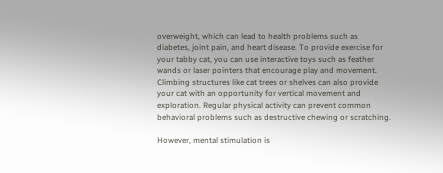overweight, which can lead to health problems such as diabetes, joint pain, and heart disease. To provide exercise for your tabby cat, you can use interactive toys such as feather wands or laser pointers that encourage play and movement. Climbing structures like cat trees or shelves can also provide your cat with an opportunity for vertical movement and exploration. Regular physical activity can prevent common behavioral problems such as destructive chewing or scratching.

However, mental stimulation is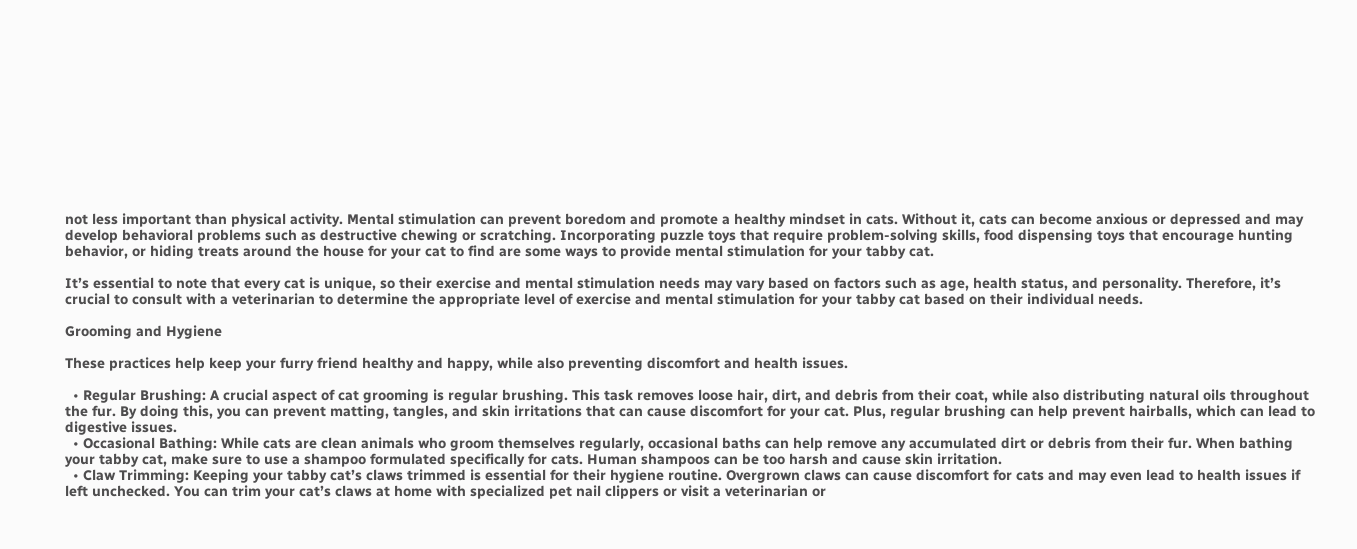not less important than physical activity. Mental stimulation can prevent boredom and promote a healthy mindset in cats. Without it, cats can become anxious or depressed and may develop behavioral problems such as destructive chewing or scratching. Incorporating puzzle toys that require problem-solving skills, food dispensing toys that encourage hunting behavior, or hiding treats around the house for your cat to find are some ways to provide mental stimulation for your tabby cat.

It’s essential to note that every cat is unique, so their exercise and mental stimulation needs may vary based on factors such as age, health status, and personality. Therefore, it’s crucial to consult with a veterinarian to determine the appropriate level of exercise and mental stimulation for your tabby cat based on their individual needs.

Grooming and Hygiene

These practices help keep your furry friend healthy and happy, while also preventing discomfort and health issues.

  • Regular Brushing: A crucial aspect of cat grooming is regular brushing. This task removes loose hair, dirt, and debris from their coat, while also distributing natural oils throughout the fur. By doing this, you can prevent matting, tangles, and skin irritations that can cause discomfort for your cat. Plus, regular brushing can help prevent hairballs, which can lead to digestive issues.
  • Occasional Bathing: While cats are clean animals who groom themselves regularly, occasional baths can help remove any accumulated dirt or debris from their fur. When bathing your tabby cat, make sure to use a shampoo formulated specifically for cats. Human shampoos can be too harsh and cause skin irritation.
  • Claw Trimming: Keeping your tabby cat’s claws trimmed is essential for their hygiene routine. Overgrown claws can cause discomfort for cats and may even lead to health issues if left unchecked. You can trim your cat’s claws at home with specialized pet nail clippers or visit a veterinarian or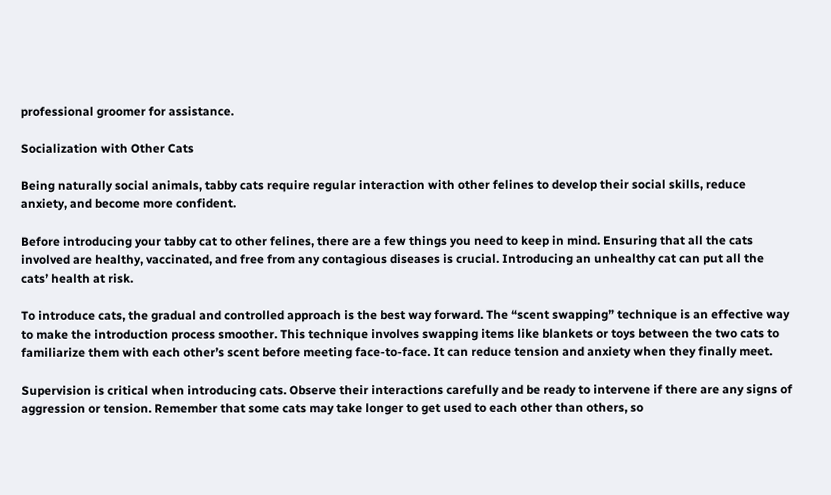professional groomer for assistance.

Socialization with Other Cats

Being naturally social animals, tabby cats require regular interaction with other felines to develop their social skills, reduce anxiety, and become more confident.

Before introducing your tabby cat to other felines, there are a few things you need to keep in mind. Ensuring that all the cats involved are healthy, vaccinated, and free from any contagious diseases is crucial. Introducing an unhealthy cat can put all the cats’ health at risk.

To introduce cats, the gradual and controlled approach is the best way forward. The “scent swapping” technique is an effective way to make the introduction process smoother. This technique involves swapping items like blankets or toys between the two cats to familiarize them with each other’s scent before meeting face-to-face. It can reduce tension and anxiety when they finally meet.

Supervision is critical when introducing cats. Observe their interactions carefully and be ready to intervene if there are any signs of aggression or tension. Remember that some cats may take longer to get used to each other than others, so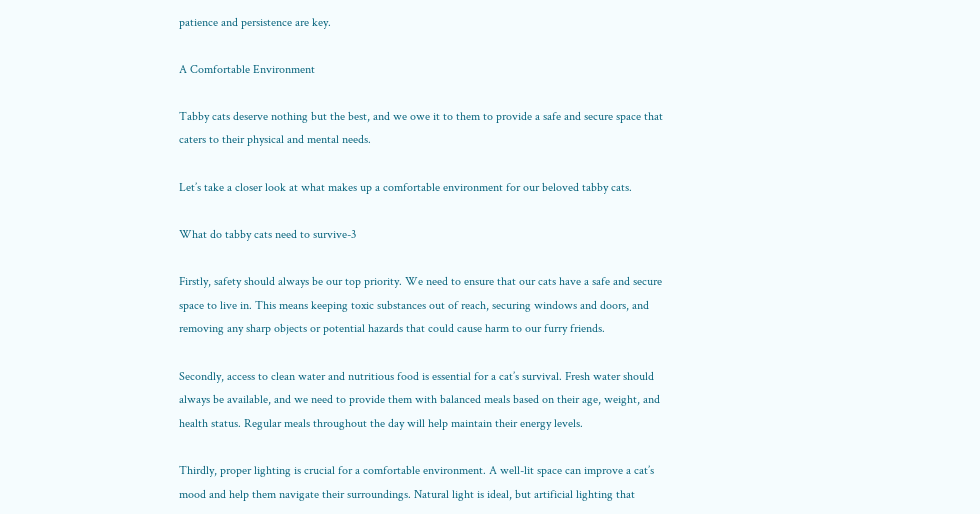patience and persistence are key.

A Comfortable Environment

Tabby cats deserve nothing but the best, and we owe it to them to provide a safe and secure space that caters to their physical and mental needs.

Let’s take a closer look at what makes up a comfortable environment for our beloved tabby cats.

What do tabby cats need to survive-3

Firstly, safety should always be our top priority. We need to ensure that our cats have a safe and secure space to live in. This means keeping toxic substances out of reach, securing windows and doors, and removing any sharp objects or potential hazards that could cause harm to our furry friends.

Secondly, access to clean water and nutritious food is essential for a cat’s survival. Fresh water should always be available, and we need to provide them with balanced meals based on their age, weight, and health status. Regular meals throughout the day will help maintain their energy levels.

Thirdly, proper lighting is crucial for a comfortable environment. A well-lit space can improve a cat’s mood and help them navigate their surroundings. Natural light is ideal, but artificial lighting that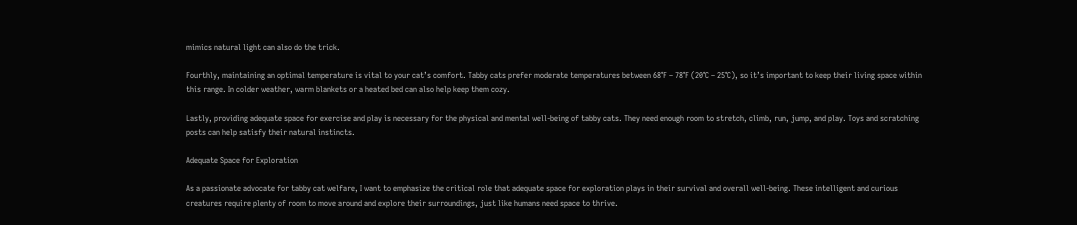mimics natural light can also do the trick.

Fourthly, maintaining an optimal temperature is vital to your cat’s comfort. Tabby cats prefer moderate temperatures between 68°F – 78°F (20°C – 25°C), so it’s important to keep their living space within this range. In colder weather, warm blankets or a heated bed can also help keep them cozy.

Lastly, providing adequate space for exercise and play is necessary for the physical and mental well-being of tabby cats. They need enough room to stretch, climb, run, jump, and play. Toys and scratching posts can help satisfy their natural instincts.

Adequate Space for Exploration

As a passionate advocate for tabby cat welfare, I want to emphasize the critical role that adequate space for exploration plays in their survival and overall well-being. These intelligent and curious creatures require plenty of room to move around and explore their surroundings, just like humans need space to thrive.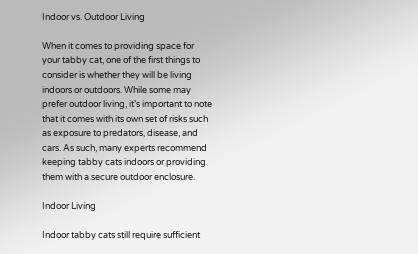Indoor vs. Outdoor Living

When it comes to providing space for your tabby cat, one of the first things to consider is whether they will be living indoors or outdoors. While some may prefer outdoor living, it’s important to note that it comes with its own set of risks such as exposure to predators, disease, and cars. As such, many experts recommend keeping tabby cats indoors or providing them with a secure outdoor enclosure.

Indoor Living

Indoor tabby cats still require sufficient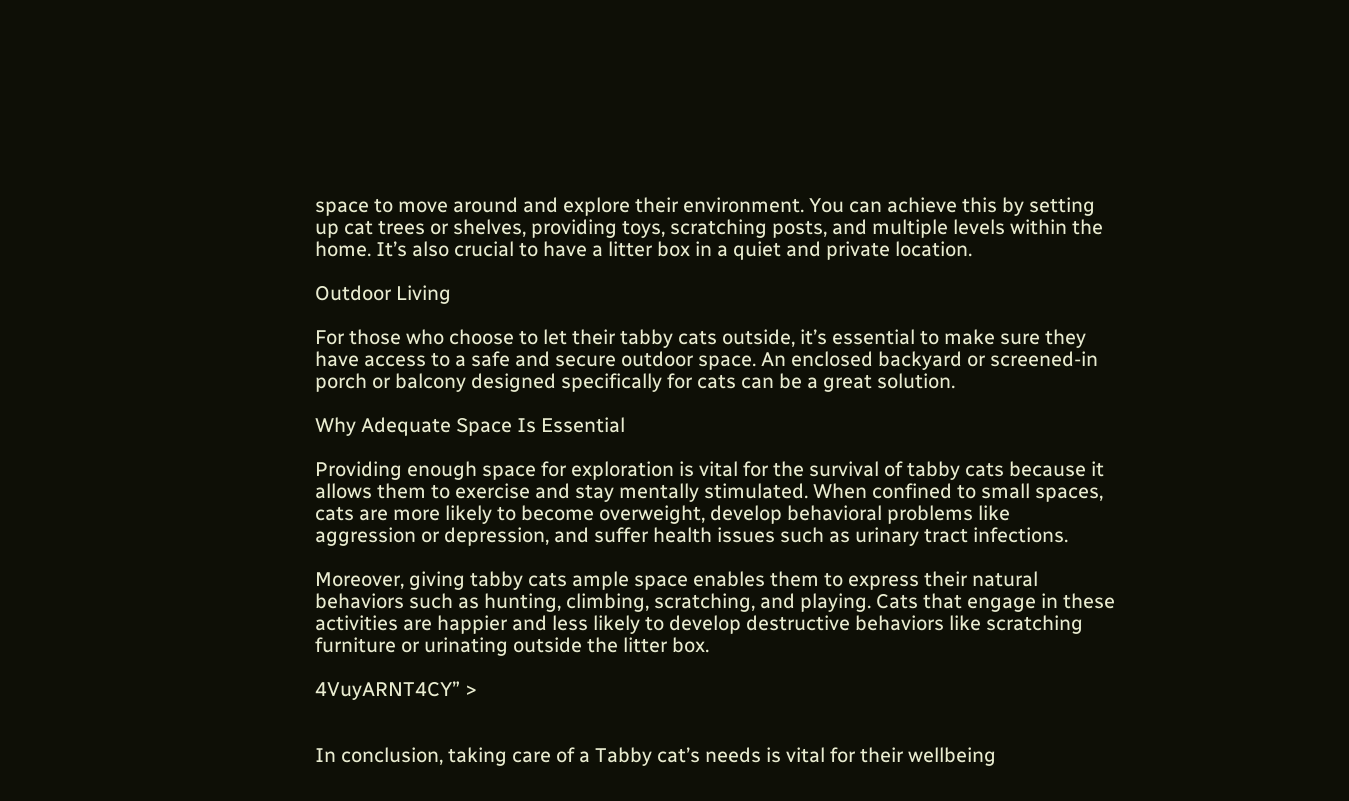space to move around and explore their environment. You can achieve this by setting up cat trees or shelves, providing toys, scratching posts, and multiple levels within the home. It’s also crucial to have a litter box in a quiet and private location.

Outdoor Living

For those who choose to let their tabby cats outside, it’s essential to make sure they have access to a safe and secure outdoor space. An enclosed backyard or screened-in porch or balcony designed specifically for cats can be a great solution.

Why Adequate Space Is Essential

Providing enough space for exploration is vital for the survival of tabby cats because it allows them to exercise and stay mentally stimulated. When confined to small spaces, cats are more likely to become overweight, develop behavioral problems like aggression or depression, and suffer health issues such as urinary tract infections.

Moreover, giving tabby cats ample space enables them to express their natural behaviors such as hunting, climbing, scratching, and playing. Cats that engage in these activities are happier and less likely to develop destructive behaviors like scratching furniture or urinating outside the litter box.

4VuyARNT4CY” >


In conclusion, taking care of a Tabby cat’s needs is vital for their wellbeing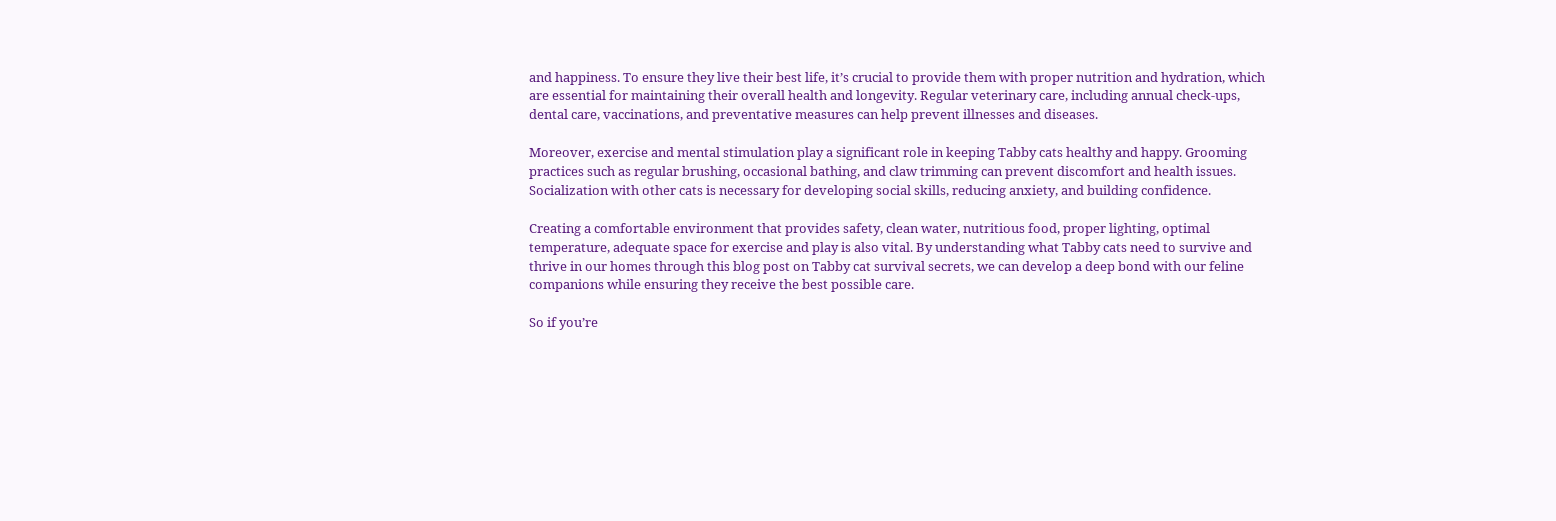and happiness. To ensure they live their best life, it’s crucial to provide them with proper nutrition and hydration, which are essential for maintaining their overall health and longevity. Regular veterinary care, including annual check-ups, dental care, vaccinations, and preventative measures can help prevent illnesses and diseases.

Moreover, exercise and mental stimulation play a significant role in keeping Tabby cats healthy and happy. Grooming practices such as regular brushing, occasional bathing, and claw trimming can prevent discomfort and health issues. Socialization with other cats is necessary for developing social skills, reducing anxiety, and building confidence.

Creating a comfortable environment that provides safety, clean water, nutritious food, proper lighting, optimal temperature, adequate space for exercise and play is also vital. By understanding what Tabby cats need to survive and thrive in our homes through this blog post on Tabby cat survival secrets, we can develop a deep bond with our feline companions while ensuring they receive the best possible care.

So if you’re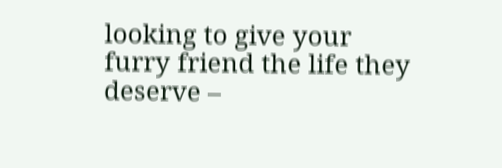looking to give your furry friend the life they deserve –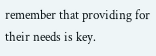remember that providing for their needs is key.